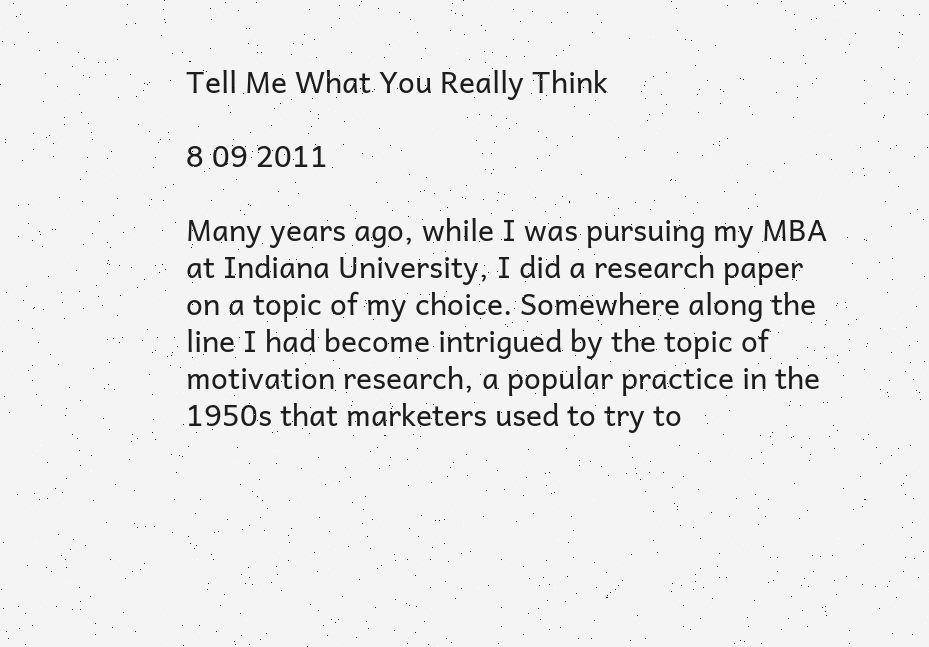Tell Me What You Really Think

8 09 2011

Many years ago, while I was pursuing my MBA at Indiana University, I did a research paper on a topic of my choice. Somewhere along the line I had become intrigued by the topic of motivation research, a popular practice in the 1950s that marketers used to try to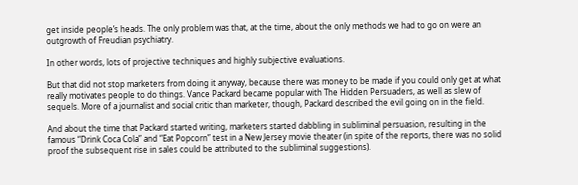get inside people’s heads. The only problem was that, at the time, about the only methods we had to go on were an outgrowth of Freudian psychiatry.

In other words, lots of projective techniques and highly subjective evaluations.

But that did not stop marketers from doing it anyway, because there was money to be made if you could only get at what really motivates people to do things. Vance Packard became popular with The Hidden Persuaders, as well as slew of sequels. More of a journalist and social critic than marketer, though, Packard described the evil going on in the field.

And about the time that Packard started writing, marketers started dabbling in subliminal persuasion, resulting in the famous “Drink Coca Cola” and “Eat Popcorn” test in a New Jersey movie theater (in spite of the reports, there was no solid proof the subsequent rise in sales could be attributed to the subliminal suggestions).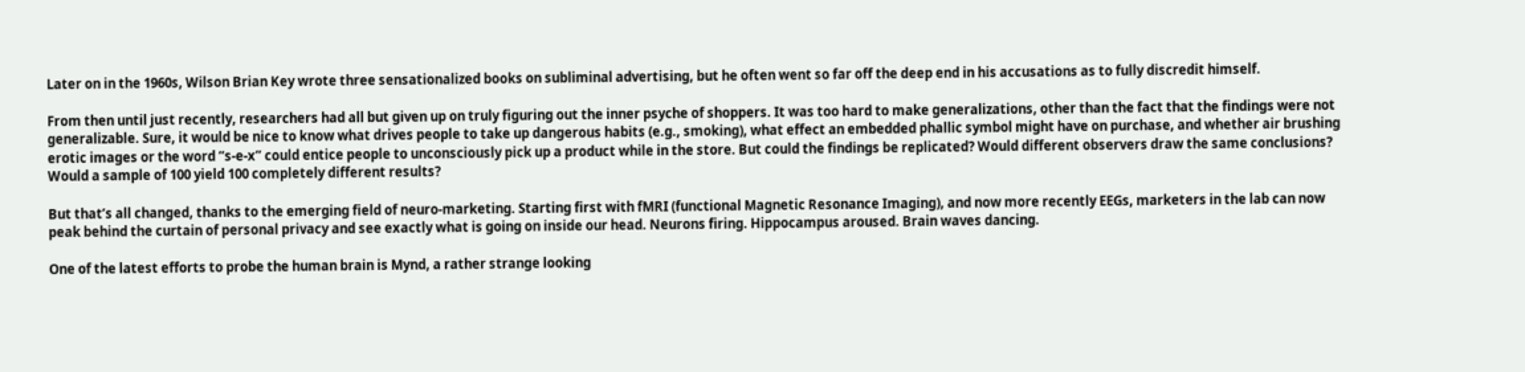Later on in the 1960s, Wilson Brian Key wrote three sensationalized books on subliminal advertising, but he often went so far off the deep end in his accusations as to fully discredit himself.

From then until just recently, researchers had all but given up on truly figuring out the inner psyche of shoppers. It was too hard to make generalizations, other than the fact that the findings were not generalizable. Sure, it would be nice to know what drives people to take up dangerous habits (e.g., smoking), what effect an embedded phallic symbol might have on purchase, and whether air brushing erotic images or the word “s-e-x” could entice people to unconsciously pick up a product while in the store. But could the findings be replicated? Would different observers draw the same conclusions? Would a sample of 100 yield 100 completely different results?

But that’s all changed, thanks to the emerging field of neuro-marketing. Starting first with fMRI (functional Magnetic Resonance Imaging), and now more recently EEGs, marketers in the lab can now peak behind the curtain of personal privacy and see exactly what is going on inside our head. Neurons firing. Hippocampus aroused. Brain waves dancing.

One of the latest efforts to probe the human brain is Mynd, a rather strange looking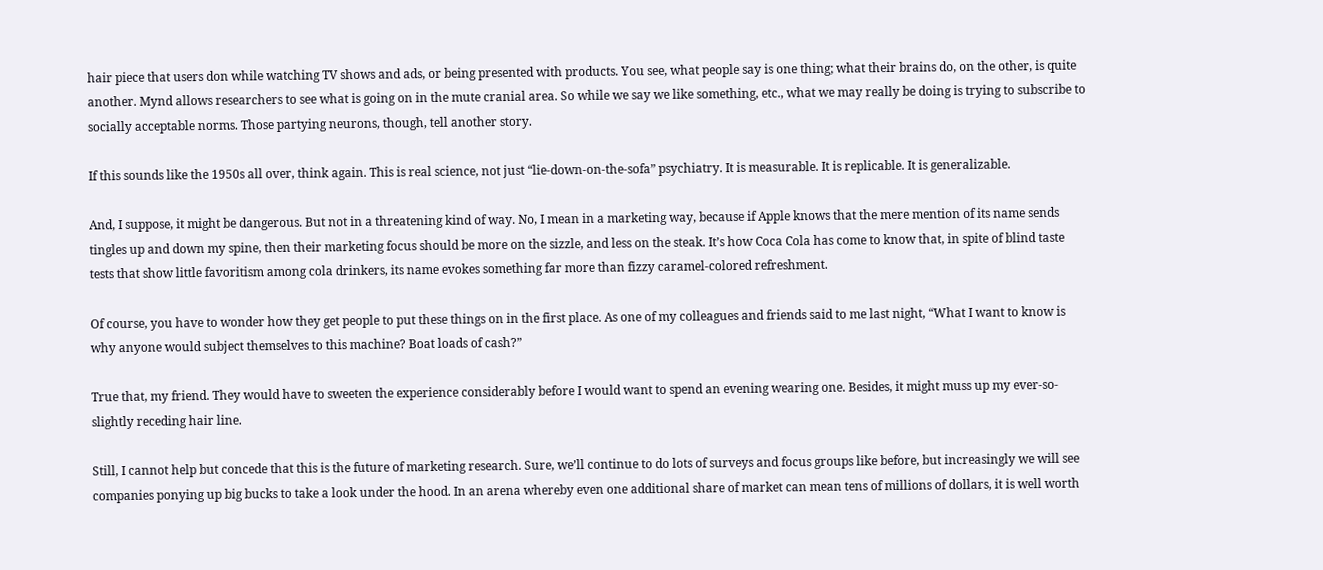hair piece that users don while watching TV shows and ads, or being presented with products. You see, what people say is one thing; what their brains do, on the other, is quite another. Mynd allows researchers to see what is going on in the mute cranial area. So while we say we like something, etc., what we may really be doing is trying to subscribe to socially acceptable norms. Those partying neurons, though, tell another story.

If this sounds like the 1950s all over, think again. This is real science, not just “lie-down-on-the-sofa” psychiatry. It is measurable. It is replicable. It is generalizable.

And, I suppose, it might be dangerous. But not in a threatening kind of way. No, I mean in a marketing way, because if Apple knows that the mere mention of its name sends tingles up and down my spine, then their marketing focus should be more on the sizzle, and less on the steak. It’s how Coca Cola has come to know that, in spite of blind taste tests that show little favoritism among cola drinkers, its name evokes something far more than fizzy caramel-colored refreshment.

Of course, you have to wonder how they get people to put these things on in the first place. As one of my colleagues and friends said to me last night, “What I want to know is why anyone would subject themselves to this machine? Boat loads of cash?”

True that, my friend. They would have to sweeten the experience considerably before I would want to spend an evening wearing one. Besides, it might muss up my ever-so-slightly receding hair line.

Still, I cannot help but concede that this is the future of marketing research. Sure, we’ll continue to do lots of surveys and focus groups like before, but increasingly we will see companies ponying up big bucks to take a look under the hood. In an arena whereby even one additional share of market can mean tens of millions of dollars, it is well worth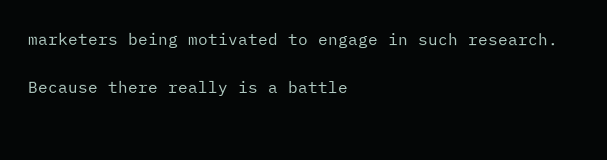marketers being motivated to engage in such research.

Because there really is a battle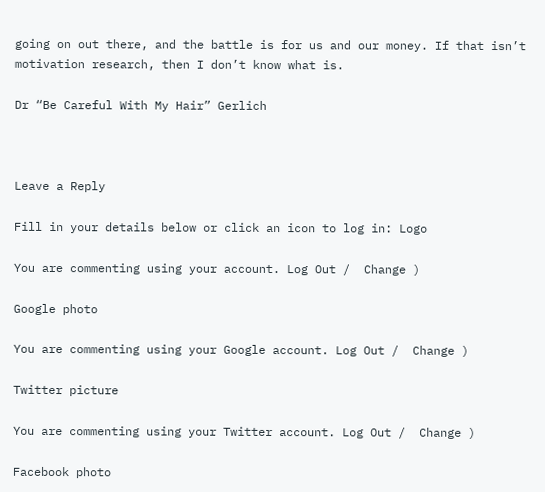going on out there, and the battle is for us and our money. If that isn’t motivation research, then I don’t know what is.

Dr “Be Careful With My Hair” Gerlich



Leave a Reply

Fill in your details below or click an icon to log in: Logo

You are commenting using your account. Log Out /  Change )

Google photo

You are commenting using your Google account. Log Out /  Change )

Twitter picture

You are commenting using your Twitter account. Log Out /  Change )

Facebook photo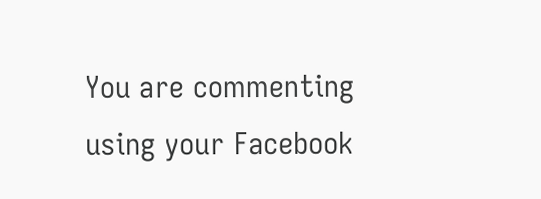You are commenting using your Facebook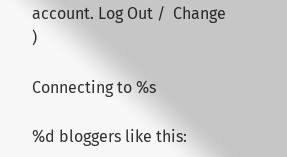account. Log Out /  Change )

Connecting to %s

%d bloggers like this: